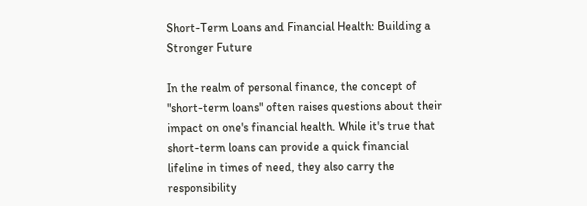Short-Term Loans and Financial Health: Building a Stronger Future

In the realm of personal finance, the concept of "short-term loans" often raises questions about their impact on one's financial health. While it's true that short-term loans can provide a quick financial lifeline in times of need, they also carry the responsibility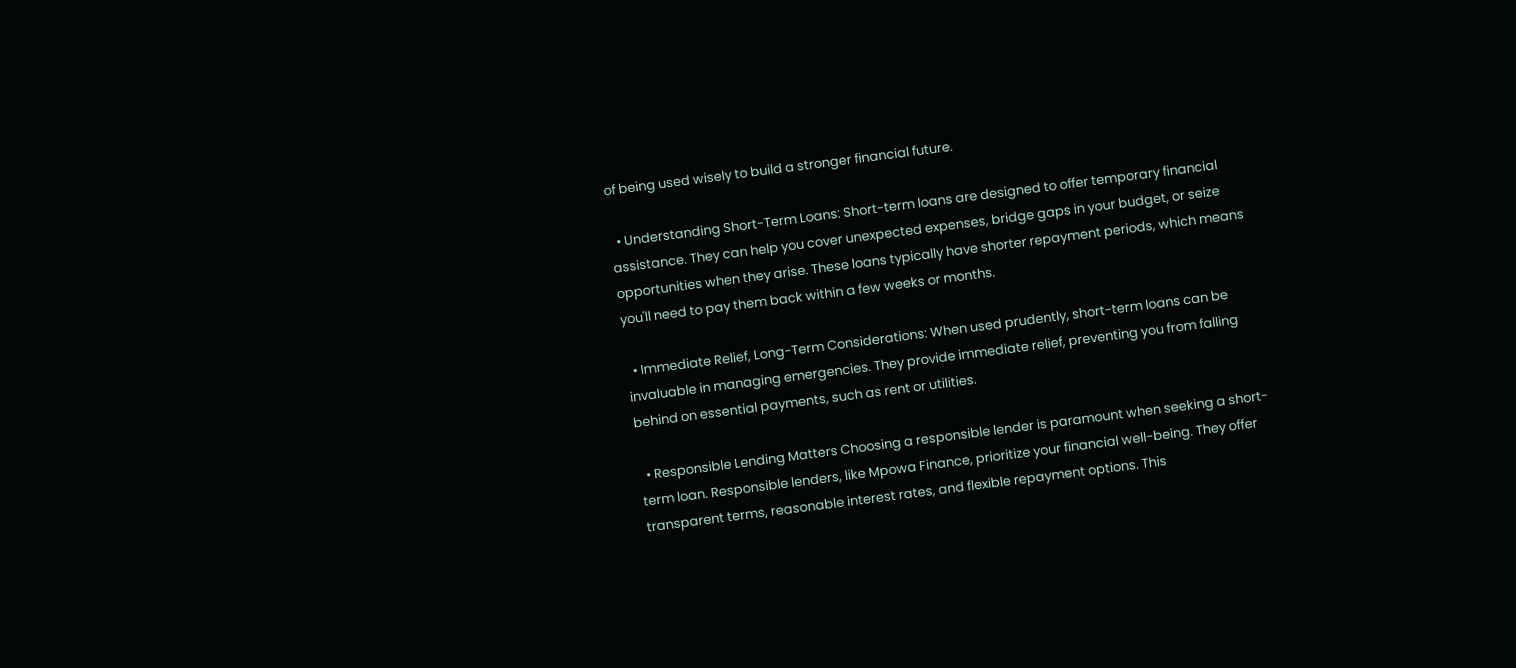of being used wisely to build a stronger financial future.

  • Understanding Short-Term Loans: Short-term loans are designed to offer temporary financial assistance. They can help you cover unexpected expenses, bridge gaps in your budget, or seize opportunities when they arise. These loans typically have shorter repayment periods, which means you'll need to pay them back within a few weeks or months.

  • Immediate Relief, Long-Term Considerations: When used prudently, short-term loans can be invaluable in managing emergencies. They provide immediate relief, preventing you from falling behind on essential payments, such as rent or utilities.

  • Responsible Lending Matters Choosing a responsible lender is paramount when seeking a short-term loan. Responsible lenders, like Mpowa Finance, prioritize your financial well-being. They offer transparent terms, reasonable interest rates, and flexible repayment options. This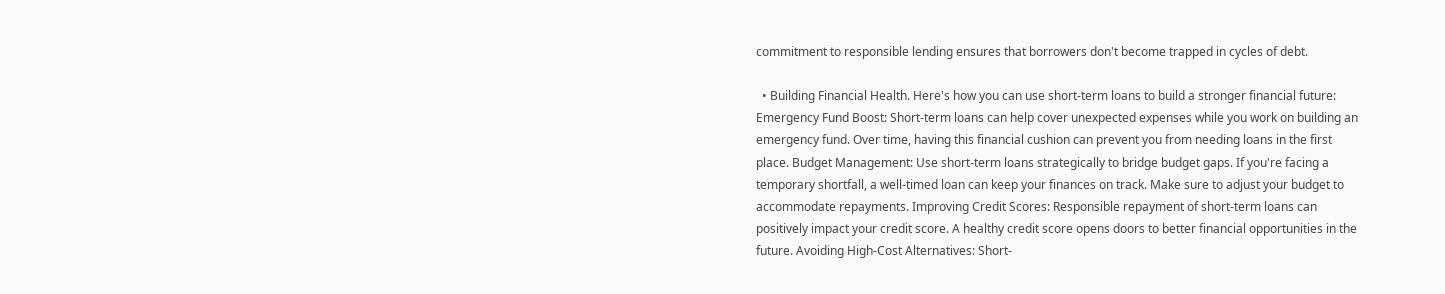commitment to responsible lending ensures that borrowers don't become trapped in cycles of debt.

  • Building Financial Health. Here's how you can use short-term loans to build a stronger financial future: Emergency Fund Boost: Short-term loans can help cover unexpected expenses while you work on building an emergency fund. Over time, having this financial cushion can prevent you from needing loans in the first place. Budget Management: Use short-term loans strategically to bridge budget gaps. If you're facing a temporary shortfall, a well-timed loan can keep your finances on track. Make sure to adjust your budget to accommodate repayments. Improving Credit Scores: Responsible repayment of short-term loans can positively impact your credit score. A healthy credit score opens doors to better financial opportunities in the future. Avoiding High-Cost Alternatives: Short-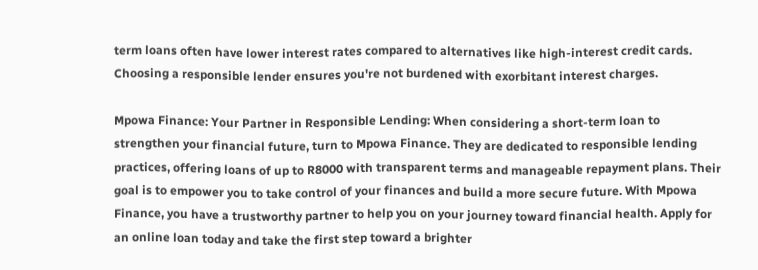term loans often have lower interest rates compared to alternatives like high-interest credit cards. Choosing a responsible lender ensures you're not burdened with exorbitant interest charges.

Mpowa Finance: Your Partner in Responsible Lending: When considering a short-term loan to strengthen your financial future, turn to Mpowa Finance. They are dedicated to responsible lending practices, offering loans of up to R8000 with transparent terms and manageable repayment plans. Their goal is to empower you to take control of your finances and build a more secure future. With Mpowa Finance, you have a trustworthy partner to help you on your journey toward financial health. Apply for an online loan today and take the first step toward a brighter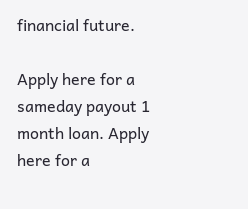financial future.

Apply here for a sameday payout 1 month loan. Apply here for a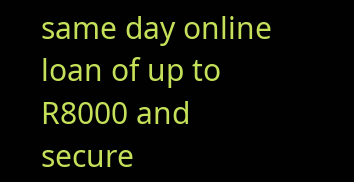same day online loan of up to R8000 and secure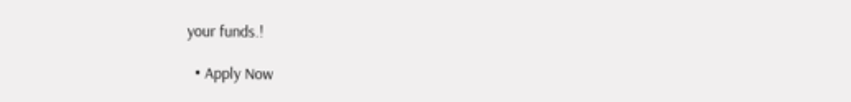your funds.!

  • Apply Now